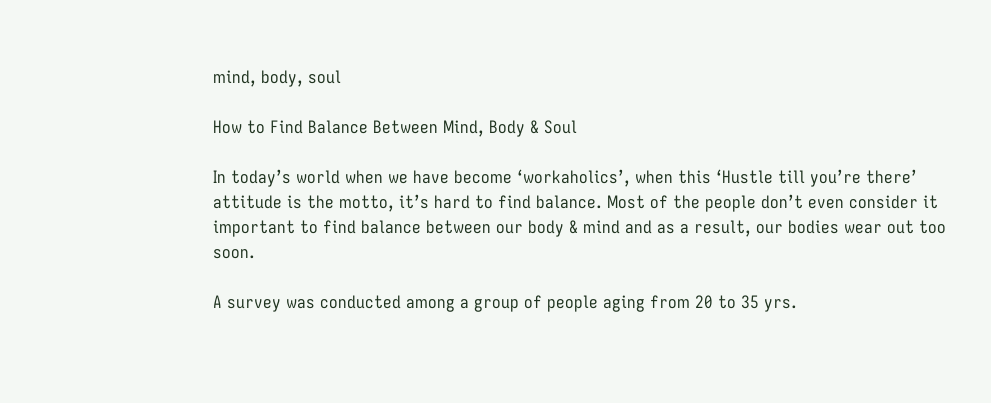mind, body, soul

How to Find Balance Between Mind, Body & Soul

In today’s world when we have become ‘workaholics’, when this ‘Hustle till you’re there’ attitude is the motto, it’s hard to find balance. Most of the people don’t even consider it important to find balance between our body & mind and as a result, our bodies wear out too soon.

A survey was conducted among a group of people aging from 20 to 35 yrs.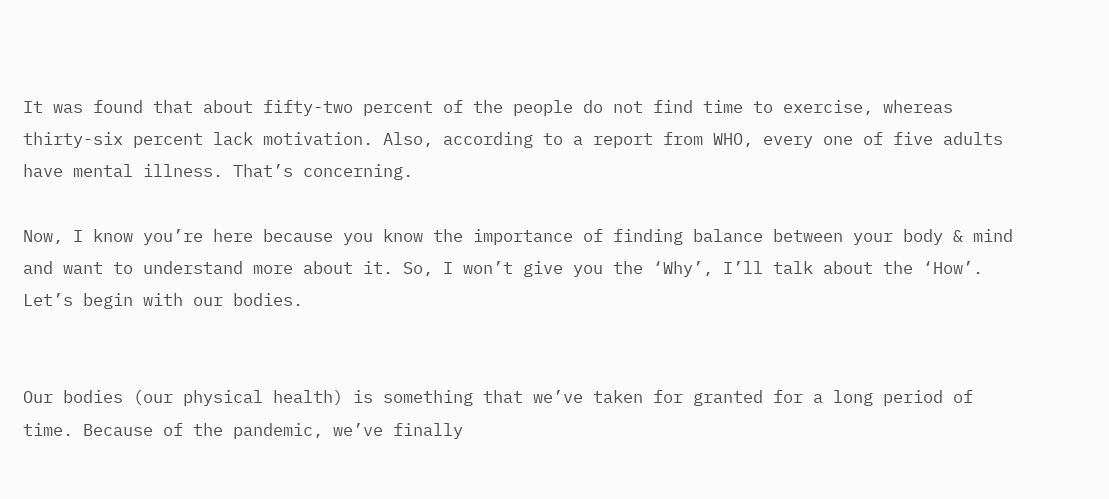It was found that about fifty-two percent of the people do not find time to exercise, whereas thirty-six percent lack motivation. Also, according to a report from WHO, every one of five adults have mental illness. That’s concerning.

Now, I know you’re here because you know the importance of finding balance between your body & mind and want to understand more about it. So, I won’t give you the ‘Why’, I’ll talk about the ‘How’. Let’s begin with our bodies.


Our bodies (our physical health) is something that we’ve taken for granted for a long period of time. Because of the pandemic, we’ve finally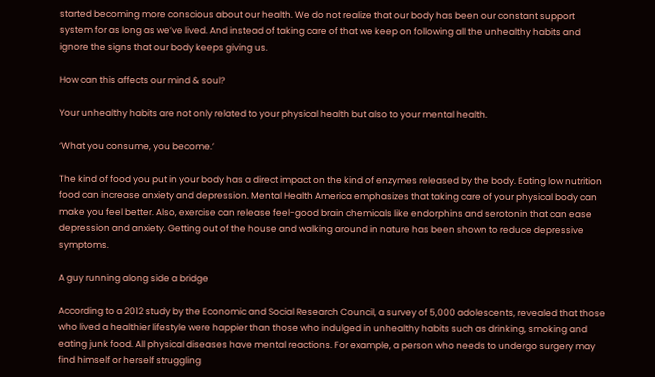started becoming more conscious about our health. We do not realize that our body has been our constant support system for as long as we’ve lived. And instead of taking care of that we keep on following all the unhealthy habits and ignore the signs that our body keeps giving us.

How can this affects our mind & soul?

Your unhealthy habits are not only related to your physical health but also to your mental health.

‘What you consume, you become.’

The kind of food you put in your body has a direct impact on the kind of enzymes released by the body. Eating low nutrition food can increase anxiety and depression. Mental Health America emphasizes that taking care of your physical body can make you feel better. Also, exercise can release feel-good brain chemicals like endorphins and serotonin that can ease depression and anxiety. Getting out of the house and walking around in nature has been shown to reduce depressive symptoms.

A guy running along side a bridge

According to a 2012 study by the Economic and Social Research Council, a survey of 5,000 adolescents, revealed that those who lived a healthier lifestyle were happier than those who indulged in unhealthy habits such as drinking, smoking and eating junk food. All physical diseases have mental reactions. For example, a person who needs to undergo surgery may find himself or herself struggling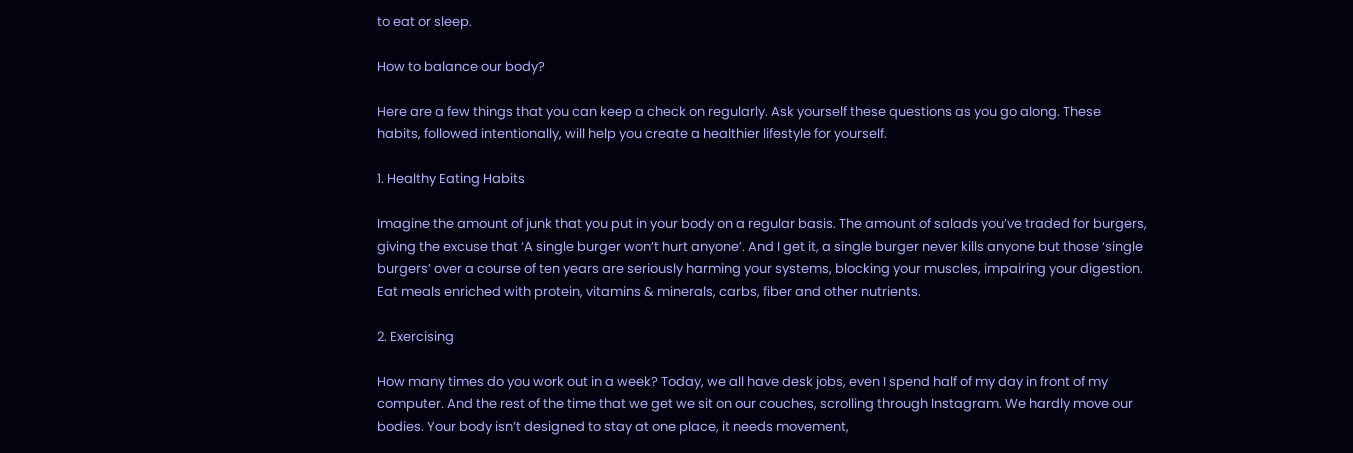to eat or sleep.

How to balance our body?

Here are a few things that you can keep a check on regularly. Ask yourself these questions as you go along. These habits, followed intentionally, will help you create a healthier lifestyle for yourself.

1. Healthy Eating Habits

Imagine the amount of junk that you put in your body on a regular basis. The amount of salads you’ve traded for burgers, giving the excuse that ‘A single burger won’t hurt anyone’. And I get it, a single burger never kills anyone but those ‘single burgers’ over a course of ten years are seriously harming your systems, blocking your muscles, impairing your digestion. Eat meals enriched with protein, vitamins & minerals, carbs, fiber and other nutrients.

2. Exercising

How many times do you work out in a week? Today, we all have desk jobs, even I spend half of my day in front of my computer. And the rest of the time that we get we sit on our couches, scrolling through Instagram. We hardly move our bodies. Your body isn’t designed to stay at one place, it needs movement,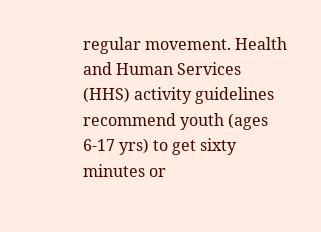regular movement. Health and Human Services (HHS) activity guidelines recommend youth (ages 6-17 yrs) to get sixty minutes or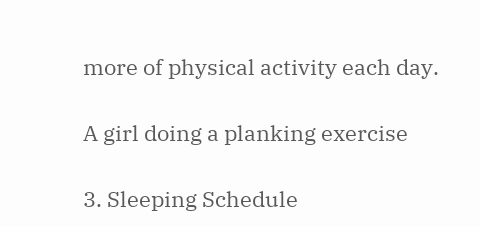more of physical activity each day.

A girl doing a planking exercise

3. Sleeping Schedule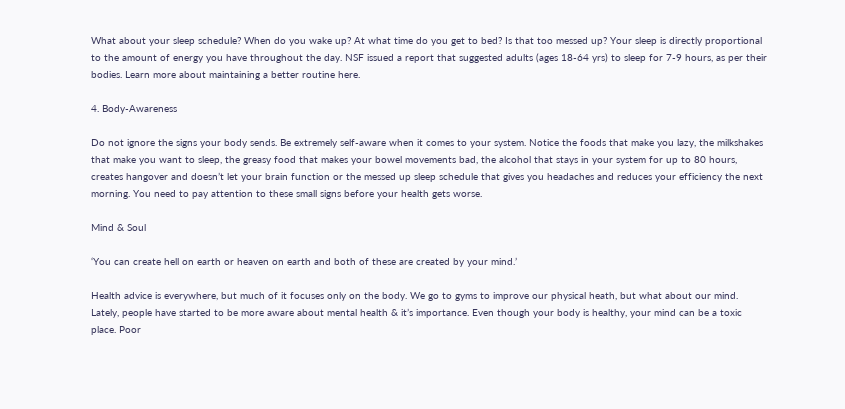What about your sleep schedule? When do you wake up? At what time do you get to bed? Is that too messed up? Your sleep is directly proportional to the amount of energy you have throughout the day. NSF issued a report that suggested adults (ages 18-64 yrs) to sleep for 7-9 hours, as per their bodies. Learn more about maintaining a better routine here.

4. Body-Awareness

Do not ignore the signs your body sends. Be extremely self-aware when it comes to your system. Notice the foods that make you lazy, the milkshakes that make you want to sleep, the greasy food that makes your bowel movements bad, the alcohol that stays in your system for up to 80 hours, creates hangover and doesn’t let your brain function or the messed up sleep schedule that gives you headaches and reduces your efficiency the next morning. You need to pay attention to these small signs before your health gets worse.

Mind & Soul

‘You can create hell on earth or heaven on earth and both of these are created by your mind.’

Health advice is everywhere, but much of it focuses only on the body. We go to gyms to improve our physical heath, but what about our mind. Lately, people have started to be more aware about mental health & it’s importance. Even though your body is healthy, your mind can be a toxic place. Poor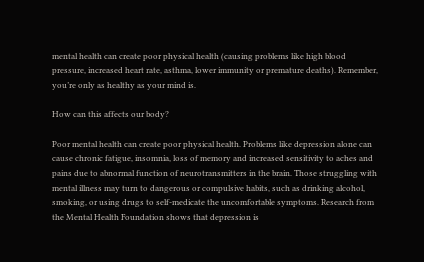mental health can create poor physical health (causing problems like high blood pressure, increased heart rate, asthma, lower immunity or premature deaths). Remember, you’re only as healthy as your mind is.

How can this affects our body?

Poor mental health can create poor physical health. Problems like depression alone can cause chronic fatigue, insomnia, loss of memory and increased sensitivity to aches and pains due to abnormal function of neurotransmitters in the brain. Those struggling with mental illness may turn to dangerous or compulsive habits, such as drinking alcohol, smoking, or using drugs to self-medicate the uncomfortable symptoms. Research from the Mental Health Foundation shows that depression is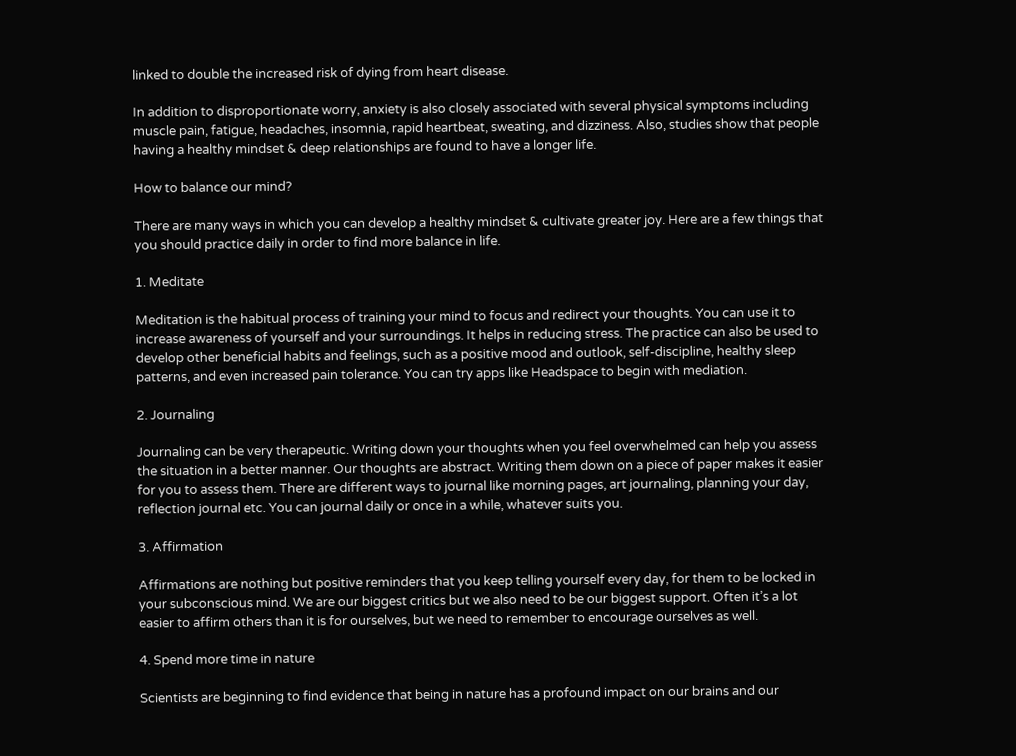linked to double the increased risk of dying from heart disease.

In addition to disproportionate worry, anxiety is also closely associated with several physical symptoms including muscle pain, fatigue, headaches, insomnia, rapid heartbeat, sweating, and dizziness. Also, studies show that people having a healthy mindset & deep relationships are found to have a longer life.

How to balance our mind?

There are many ways in which you can develop a healthy mindset & cultivate greater joy. Here are a few things that you should practice daily in order to find more balance in life.

1. Meditate

Meditation is the habitual process of training your mind to focus and redirect your thoughts. You can use it to increase awareness of yourself and your surroundings. It helps in reducing stress. The practice can also be used to develop other beneficial habits and feelings, such as a positive mood and outlook, self-discipline, healthy sleep patterns, and even increased pain tolerance. You can try apps like Headspace to begin with mediation.

2. Journaling

Journaling can be very therapeutic. Writing down your thoughts when you feel overwhelmed can help you assess the situation in a better manner. Our thoughts are abstract. Writing them down on a piece of paper makes it easier for you to assess them. There are different ways to journal like morning pages, art journaling, planning your day, reflection journal etc. You can journal daily or once in a while, whatever suits you.

3. Affirmation

Affirmations are nothing but positive reminders that you keep telling yourself every day, for them to be locked in your subconscious mind. We are our biggest critics but we also need to be our biggest support. Often it’s a lot easier to affirm others than it is for ourselves, but we need to remember to encourage ourselves as well.

4. Spend more time in nature

Scientists are beginning to find evidence that being in nature has a profound impact on our brains and our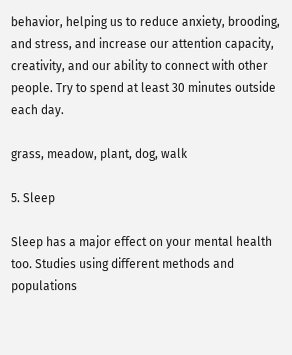behavior, helping us to reduce anxiety, brooding, and stress, and increase our attention capacity, creativity, and our ability to connect with other people. Try to spend at least 30 minutes outside each day.

grass, meadow, plant, dog, walk

5. Sleep

Sleep has a major effect on your mental health too. Studies using different methods and populations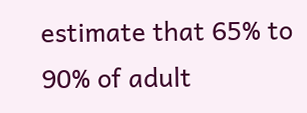estimate that 65% to 90% of adult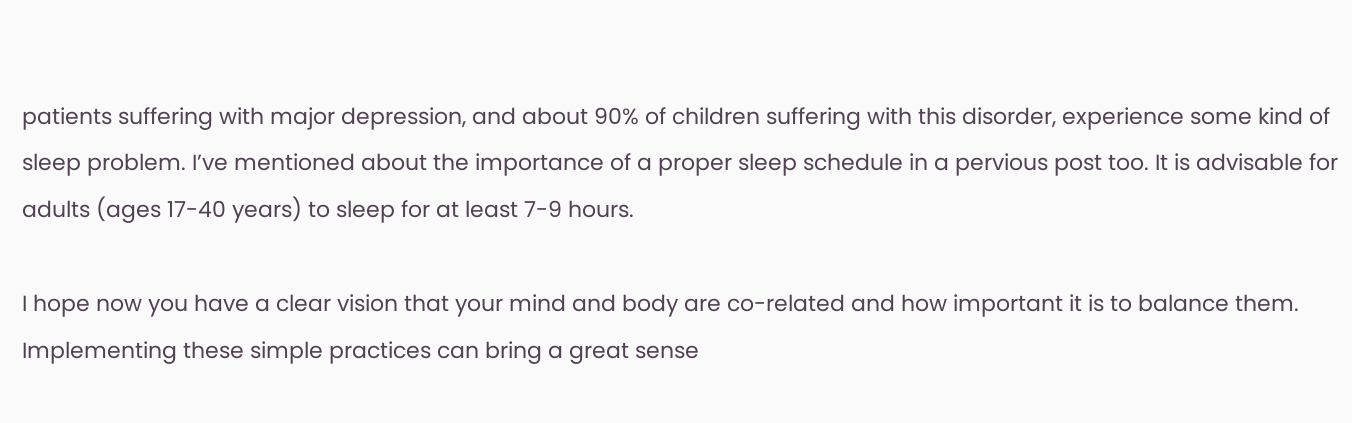patients suffering with major depression, and about 90% of children suffering with this disorder, experience some kind of sleep problem. I’ve mentioned about the importance of a proper sleep schedule in a pervious post too. It is advisable for adults (ages 17-40 years) to sleep for at least 7-9 hours.

I hope now you have a clear vision that your mind and body are co-related and how important it is to balance them. Implementing these simple practices can bring a great sense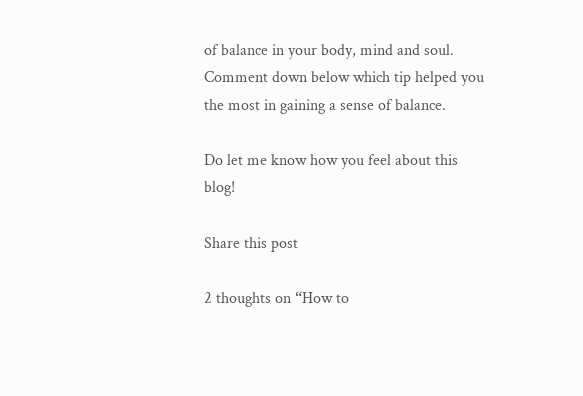of balance in your body, mind and soul. Comment down below which tip helped you the most in gaining a sense of balance.

Do let me know how you feel about this blog!

Share this post

2 thoughts on “How to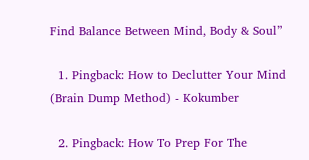Find Balance Between Mind, Body & Soul”

  1. Pingback: How to Declutter Your Mind (Brain Dump Method) - Kokumber

  2. Pingback: How To Prep For The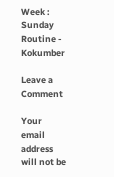Week : Sunday Routine - Kokumber

Leave a Comment

Your email address will not be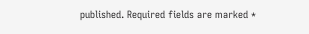published. Required fields are marked *